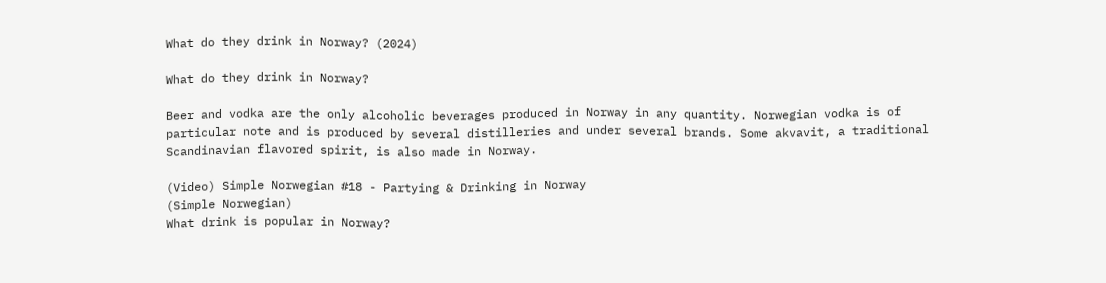What do they drink in Norway? (2024)

What do they drink in Norway?

Beer and vodka are the only alcoholic beverages produced in Norway in any quantity. Norwegian vodka is of particular note and is produced by several distilleries and under several brands. Some akvavit, a traditional Scandinavian flavored spirit, is also made in Norway.

(Video) Simple Norwegian #18 - Partying & Drinking in Norway
(Simple Norwegian)
What drink is popular in Norway?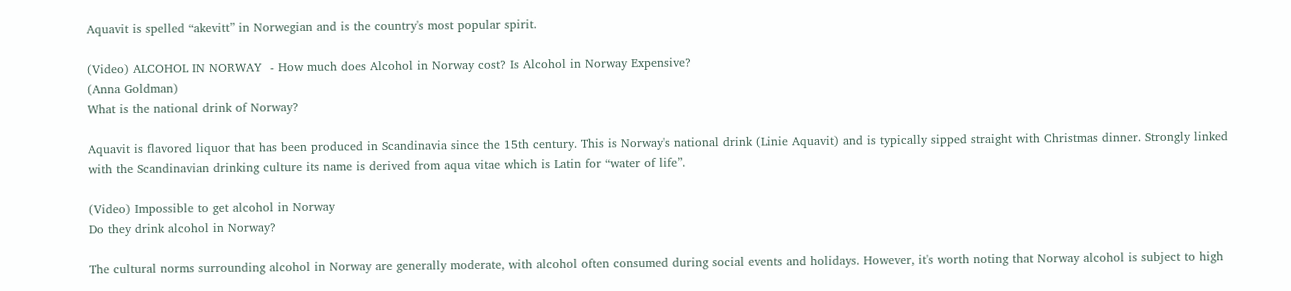Aquavit is spelled “akevitt” in Norwegian and is the country's most popular spirit.

(Video) ALCOHOL IN NORWAY  - How much does Alcohol in Norway cost? Is Alcohol in Norway Expensive?
(Anna Goldman)
What is the national drink of Norway?

Aquavit is flavored liquor that has been produced in Scandinavia since the 15th century. This is Norway's national drink (Linie Aquavit) and is typically sipped straight with Christmas dinner. Strongly linked with the Scandinavian drinking culture its name is derived from aqua vitae which is Latin for “water of life”.

(Video) Impossible to get alcohol in Norway
Do they drink alcohol in Norway?

The cultural norms surrounding alcohol in Norway are generally moderate, with alcohol often consumed during social events and holidays. However, it's worth noting that Norway alcohol is subject to high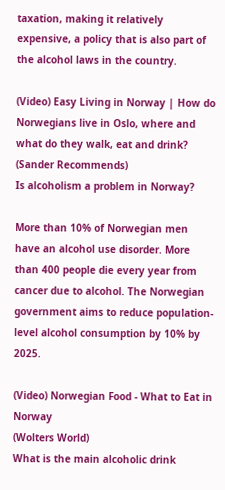taxation, making it relatively expensive, a policy that is also part of the alcohol laws in the country.

(Video) Easy Living in Norway | How do Norwegians live in Oslo, where and what do they walk, eat and drink?
(Sander Recommends)
Is alcoholism a problem in Norway?

More than 10% of Norwegian men have an alcohol use disorder. More than 400 people die every year from cancer due to alcohol. The Norwegian government aims to reduce population-level alcohol consumption by 10% by 2025.

(Video) Norwegian Food - What to Eat in Norway
(Wolters World)
What is the main alcoholic drink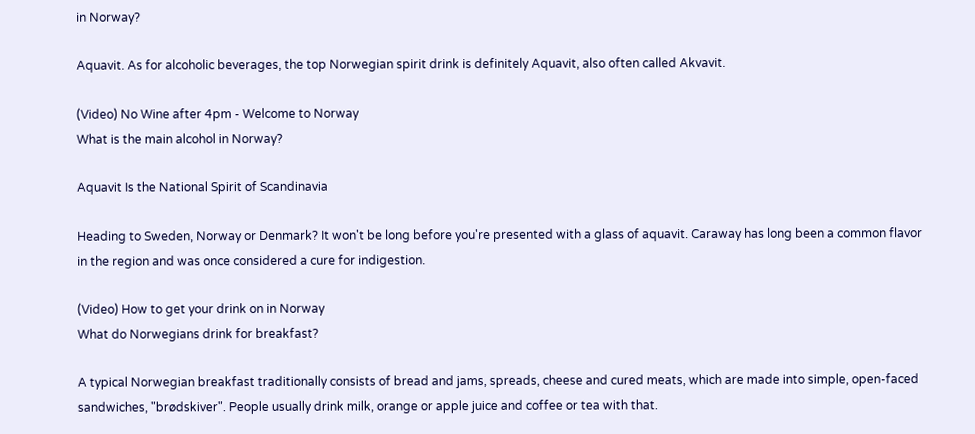in Norway?

Aquavit. As for alcoholic beverages, the top Norwegian spirit drink is definitely Aquavit, also often called Akvavit.

(Video) No Wine after 4pm - Welcome to Norway
What is the main alcohol in Norway?

Aquavit Is the National Spirit of Scandinavia

Heading to Sweden, Norway or Denmark? It won't be long before you're presented with a glass of aquavit. Caraway has long been a common flavor in the region and was once considered a cure for indigestion.

(Video) How to get your drink on in Norway
What do Norwegians drink for breakfast?

A typical Norwegian breakfast traditionally consists of bread and jams, spreads, cheese and cured meats, which are made into simple, open-faced sandwiches, "brødskiver". People usually drink milk, orange or apple juice and coffee or tea with that.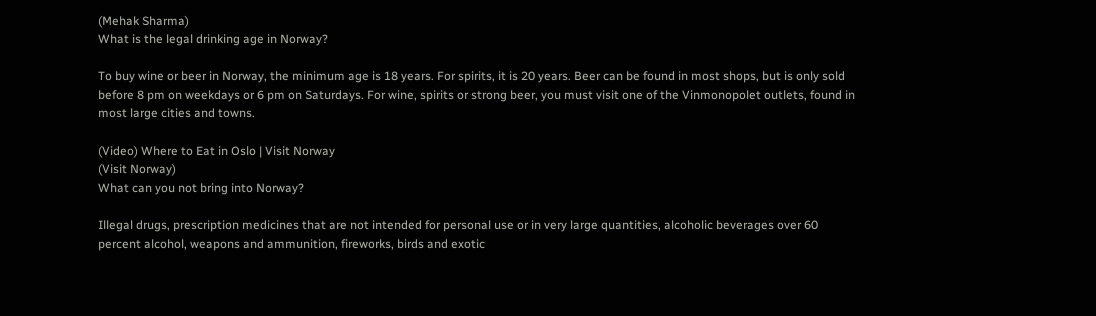(Mehak Sharma)
What is the legal drinking age in Norway?

To buy wine or beer in Norway, the minimum age is 18 years. For spirits, it is 20 years. Beer can be found in most shops, but is only sold before 8 pm on weekdays or 6 pm on Saturdays. For wine, spirits or strong beer, you must visit one of the Vinmonopolet outlets, found in most large cities and towns.

(Video) Where to Eat in Oslo | Visit Norway
(Visit Norway)
What can you not bring into Norway?

Illegal drugs, prescription medicines that are not intended for personal use or in very large quantities, alcoholic beverages over 60 percent alcohol, weapons and ammunition, fireworks, birds and exotic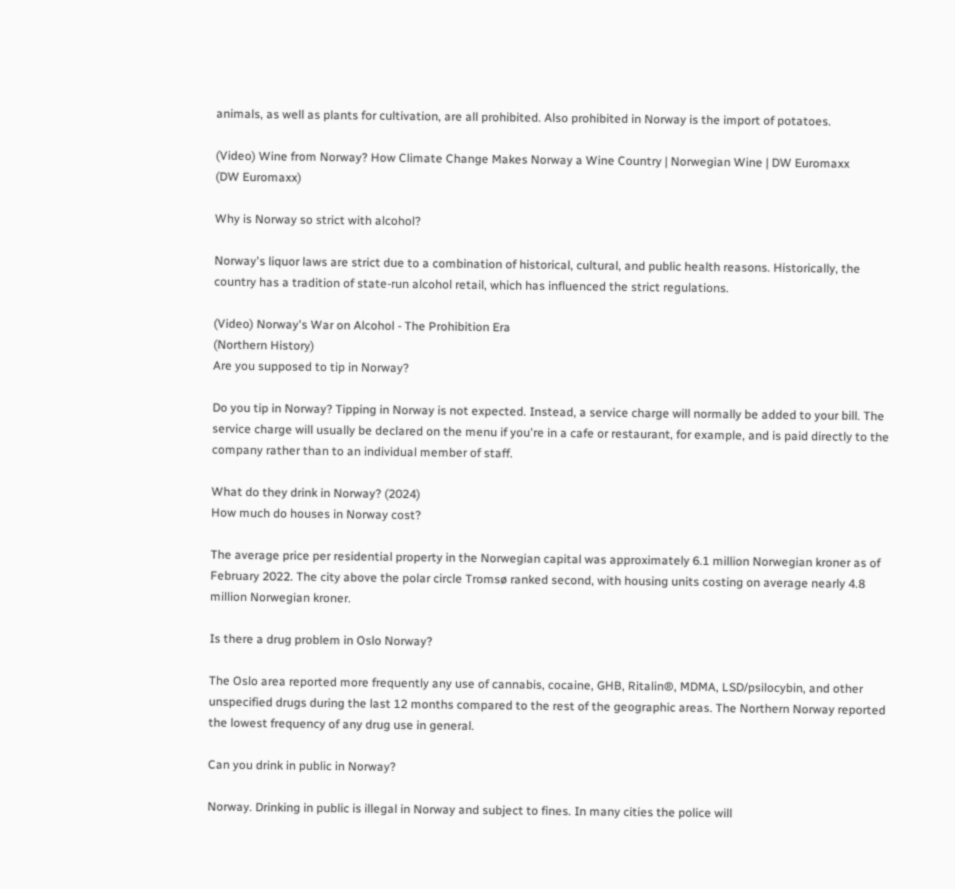animals, as well as plants for cultivation, are all prohibited. Also prohibited in Norway is the import of potatoes.

(Video) Wine from Norway? How Climate Change Makes Norway a Wine Country | Norwegian Wine | DW Euromaxx
(DW Euromaxx)

Why is Norway so strict with alcohol?

Norway's liquor laws are strict due to a combination of historical, cultural, and public health reasons. Historically, the country has a tradition of state-run alcohol retail, which has influenced the strict regulations.

(Video) Norway's War on Alcohol - The Prohibition Era
(Northern History)
Are you supposed to tip in Norway?

Do you tip in Norway? Tipping in Norway is not expected. Instead, a service charge will normally be added to your bill. The service charge will usually be declared on the menu if you're in a cafe or restaurant, for example, and is paid directly to the company rather than to an individual member of staff.

What do they drink in Norway? (2024)
How much do houses in Norway cost?

The average price per residential property in the Norwegian capital was approximately 6.1 million Norwegian kroner as of February 2022. The city above the polar circle Tromsø ranked second, with housing units costing on average nearly 4.8 million Norwegian kroner.

Is there a drug problem in Oslo Norway?

The Oslo area reported more frequently any use of cannabis, cocaine, GHB, Ritalin®, MDMA, LSD/psilocybin, and other unspecified drugs during the last 12 months compared to the rest of the geographic areas. The Northern Norway reported the lowest frequency of any drug use in general.

Can you drink in public in Norway?

Norway. Drinking in public is illegal in Norway and subject to fines. In many cities the police will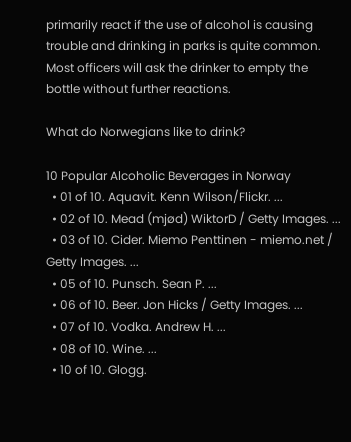primarily react if the use of alcohol is causing trouble and drinking in parks is quite common. Most officers will ask the drinker to empty the bottle without further reactions.

What do Norwegians like to drink?

10 Popular Alcoholic Beverages in Norway
  • 01 of 10. Aquavit. Kenn Wilson/Flickr. ...
  • 02 of 10. Mead (mjød) WiktorD / Getty Images. ...
  • 03 of 10. Cider. Miemo Penttinen - miemo.net / Getty Images. ...
  • 05 of 10. Punsch. Sean P. ...
  • 06 of 10. Beer. Jon Hicks / Getty Images. ...
  • 07 of 10. Vodka. Andrew H. ...
  • 08 of 10. Wine. ...
  • 10 of 10. Glogg.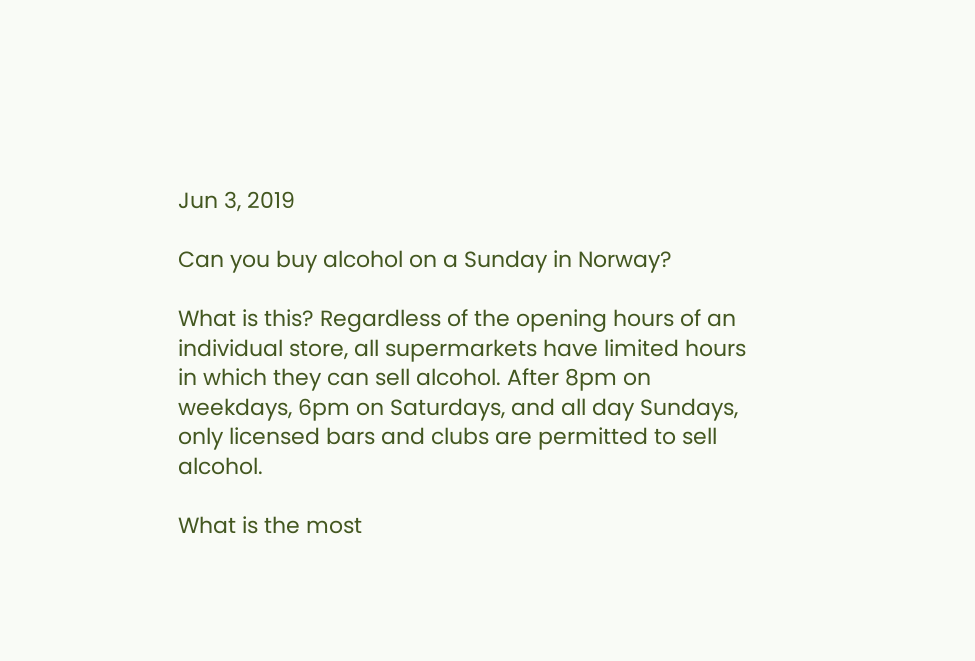Jun 3, 2019

Can you buy alcohol on a Sunday in Norway?

What is this? Regardless of the opening hours of an individual store, all supermarkets have limited hours in which they can sell alcohol. After 8pm on weekdays, 6pm on Saturdays, and all day Sundays, only licensed bars and clubs are permitted to sell alcohol.

What is the most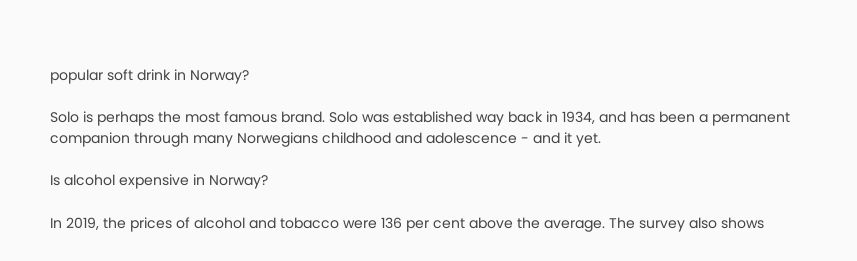popular soft drink in Norway?

Solo is perhaps the most famous brand. Solo was established way back in 1934, and has been a permanent companion through many Norwegians childhood and adolescence - and it yet.

Is alcohol expensive in Norway?

In 2019, the prices of alcohol and tobacco were 136 per cent above the average. The survey also shows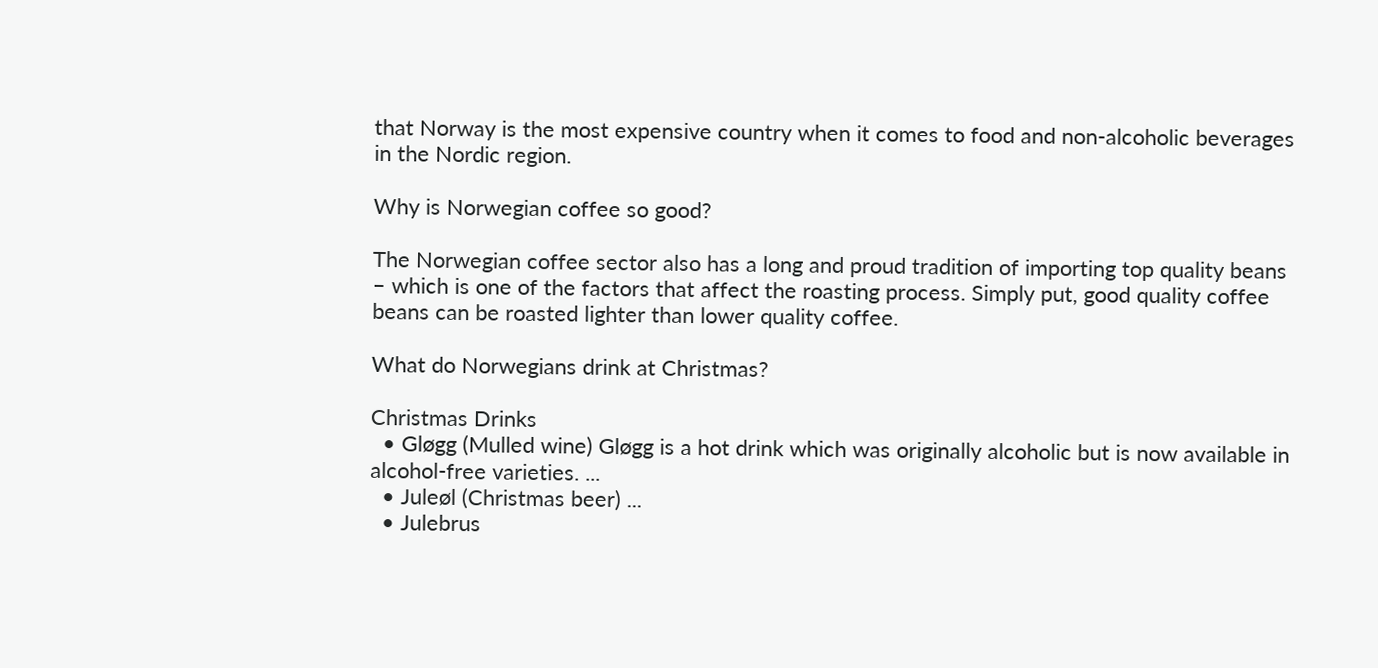that Norway is the most expensive country when it comes to food and non-alcoholic beverages in the Nordic region.

Why is Norwegian coffee so good?

The Norwegian coffee sector also has a long and proud tradition of importing top quality beans – which is one of the factors that affect the roasting process. Simply put, good quality coffee beans can be roasted lighter than lower quality coffee.

What do Norwegians drink at Christmas?

Christmas Drinks
  • Gløgg (Mulled wine) Gløgg is a hot drink which was originally alcoholic but is now available in alcohol-free varieties. ...
  • Juleøl (Christmas beer) ...
  • Julebrus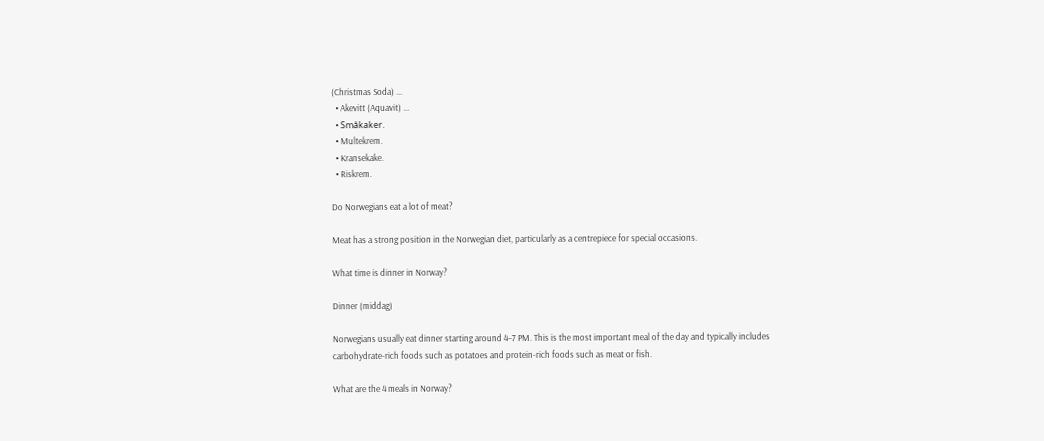(Christmas Soda) ...
  • Akevitt (Aquavit) ...
  • Småkaker.
  • Multekrem.
  • Kransekake.
  • Riskrem.

Do Norwegians eat a lot of meat?

Meat has a strong position in the Norwegian diet, particularly as a centrepiece for special occasions.

What time is dinner in Norway?

Dinner (middag)

Norwegians usually eat dinner starting around 4–7 PM. This is the most important meal of the day and typically includes carbohydrate-rich foods such as potatoes and protein-rich foods such as meat or fish.

What are the 4 meals in Norway?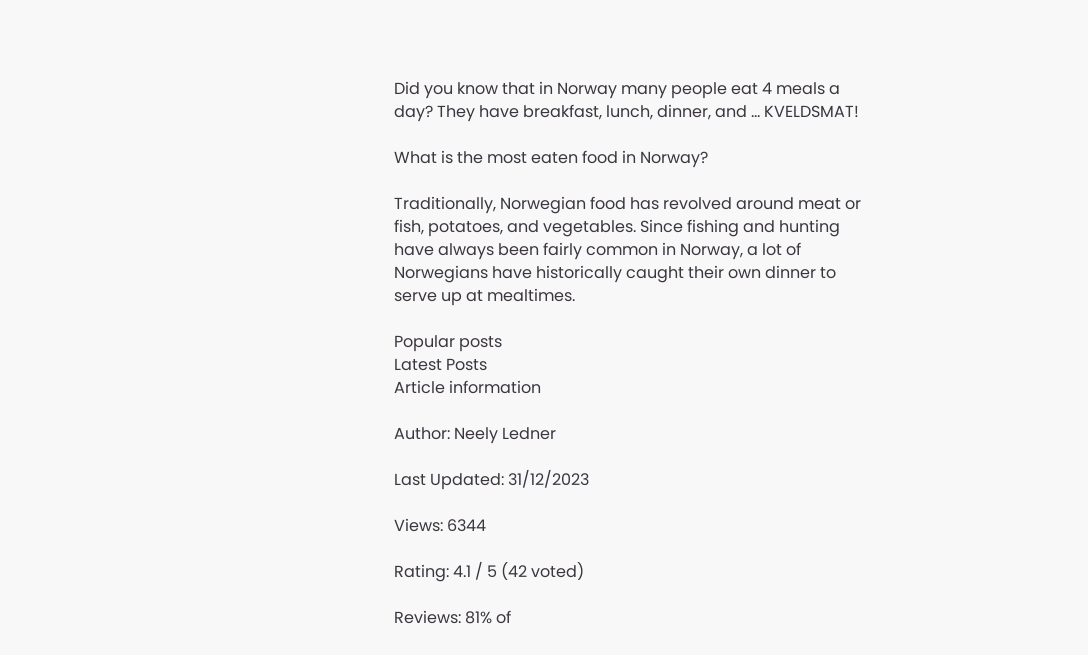Did you know that in Norway many people eat 4 meals a day? They have breakfast, lunch, dinner, and … KVELDSMAT!

What is the most eaten food in Norway?

Traditionally, Norwegian food has revolved around meat or fish, potatoes, and vegetables. Since fishing and hunting have always been fairly common in Norway, a lot of Norwegians have historically caught their own dinner to serve up at mealtimes.

Popular posts
Latest Posts
Article information

Author: Neely Ledner

Last Updated: 31/12/2023

Views: 6344

Rating: 4.1 / 5 (42 voted)

Reviews: 81% of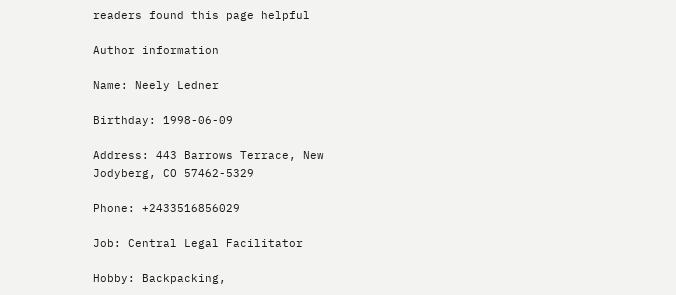readers found this page helpful

Author information

Name: Neely Ledner

Birthday: 1998-06-09

Address: 443 Barrows Terrace, New Jodyberg, CO 57462-5329

Phone: +2433516856029

Job: Central Legal Facilitator

Hobby: Backpacking,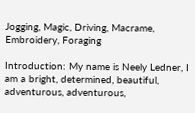Jogging, Magic, Driving, Macrame, Embroidery, Foraging

Introduction: My name is Neely Ledner, I am a bright, determined, beautiful, adventurous, adventurous,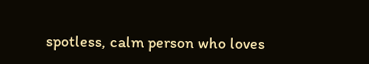spotless, calm person who loves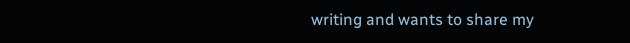writing and wants to share my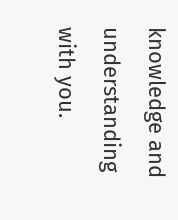knowledge and understanding with you.